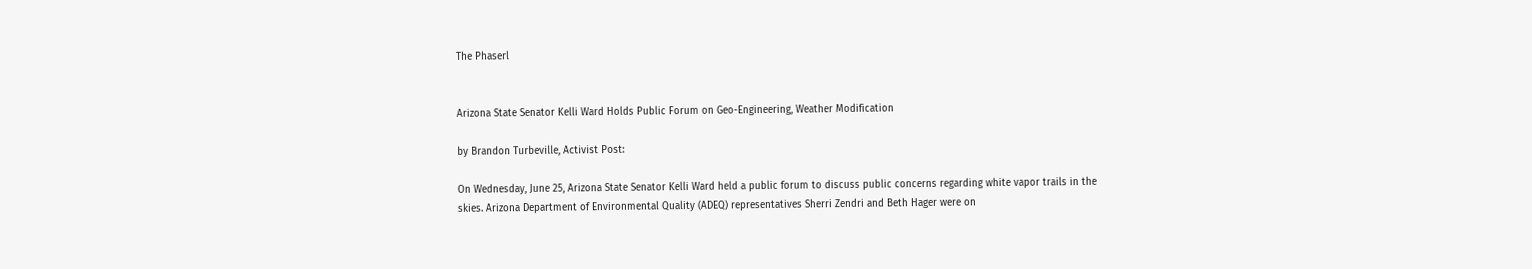The Phaserl


Arizona State Senator Kelli Ward Holds Public Forum on Geo-Engineering, Weather Modification

by Brandon Turbeville, Activist Post:

On Wednesday, June 25, Arizona State Senator Kelli Ward held a public forum to discuss public concerns regarding white vapor trails in the skies. Arizona Department of Environmental Quality (ADEQ) representatives Sherri Zendri and Beth Hager were on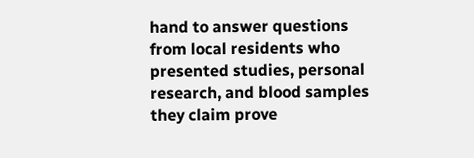hand to answer questions from local residents who presented studies, personal research, and blood samples they claim prove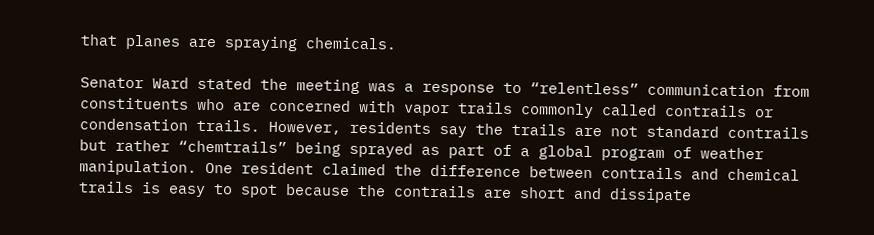that planes are spraying chemicals.

Senator Ward stated the meeting was a response to “relentless” communication from constituents who are concerned with vapor trails commonly called contrails or condensation trails. However, residents say the trails are not standard contrails but rather “chemtrails” being sprayed as part of a global program of weather manipulation. One resident claimed the difference between contrails and chemical trails is easy to spot because the contrails are short and dissipate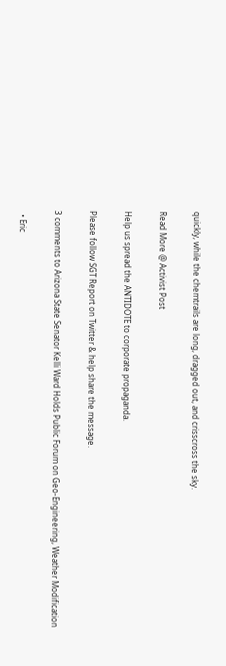quickly, while the chemtrails are long, dragged out, and crisscross the sky.

Read More @ Activist Post

Help us spread the ANTIDOTE to corporate propaganda.

Please follow SGT Report on Twitter & help share the message.

3 comments to Arizona State Senator Kelli Ward Holds Public Forum on Geo-Engineering, Weather Modification

  • Eric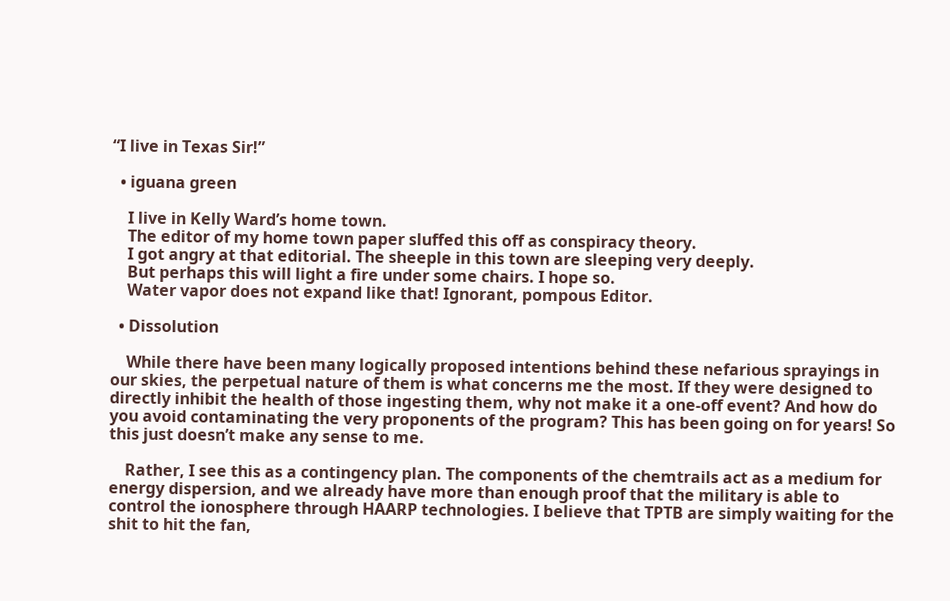“I live in Texas Sir!”

  • iguana green

    I live in Kelly Ward’s home town.
    The editor of my home town paper sluffed this off as conspiracy theory.
    I got angry at that editorial. The sheeple in this town are sleeping very deeply.
    But perhaps this will light a fire under some chairs. I hope so.
    Water vapor does not expand like that! Ignorant, pompous Editor.

  • Dissolution

    While there have been many logically proposed intentions behind these nefarious sprayings in our skies, the perpetual nature of them is what concerns me the most. If they were designed to directly inhibit the health of those ingesting them, why not make it a one-off event? And how do you avoid contaminating the very proponents of the program? This has been going on for years! So this just doesn’t make any sense to me.

    Rather, I see this as a contingency plan. The components of the chemtrails act as a medium for energy dispersion, and we already have more than enough proof that the military is able to control the ionosphere through HAARP technologies. I believe that TPTB are simply waiting for the shit to hit the fan,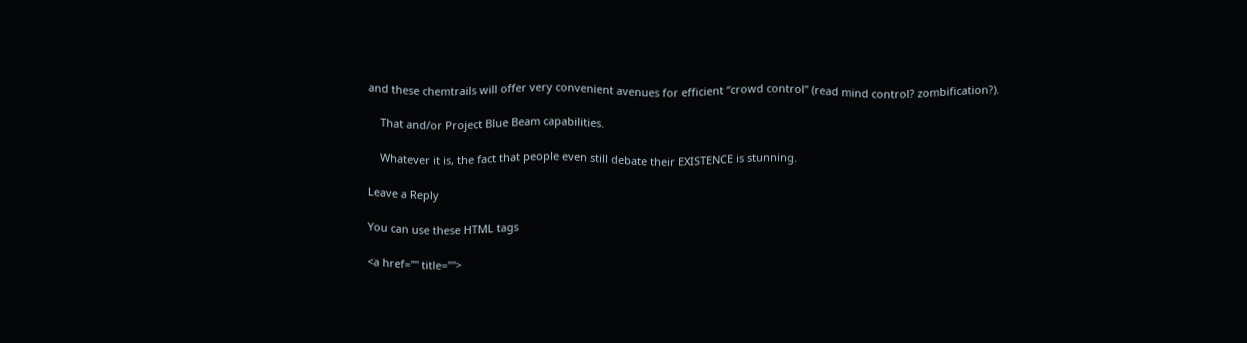and these chemtrails will offer very convenient avenues for efficient “crowd control” (read mind control? zombification?).

    That and/or Project Blue Beam capabilities.

    Whatever it is, the fact that people even still debate their EXISTENCE is stunning.

Leave a Reply

You can use these HTML tags

<a href="" title="">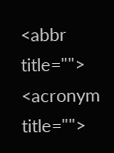<abbr title=""> <acronym title="">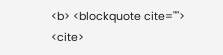<b> <blockquote cite=""> <cite>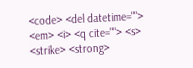<code> <del datetime=""> <em> <i> <q cite=""> <s> <strike> <strong>